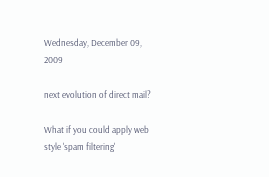Wednesday, December 09, 2009

next evolution of direct mail?

What if you could apply web style 'spam filtering'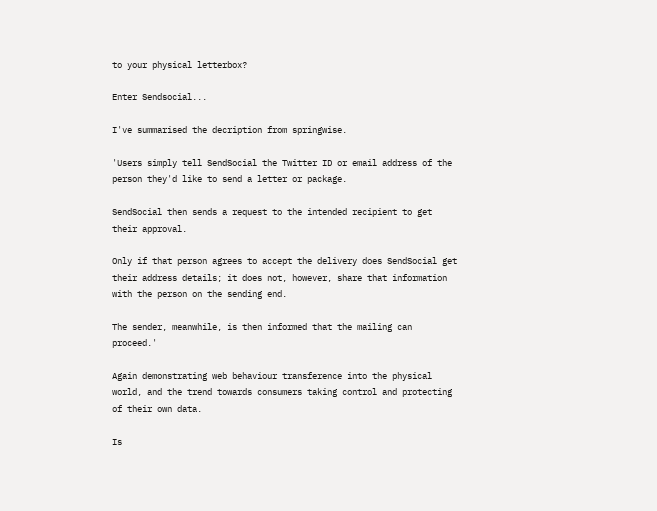to your physical letterbox?

Enter Sendsocial...

I've summarised the decription from springwise.

'Users simply tell SendSocial the Twitter ID or email address of the person they'd like to send a letter or package.

SendSocial then sends a request to the intended recipient to get their approval.

Only if that person agrees to accept the delivery does SendSocial get their address details; it does not, however, share that information with the person on the sending end.

The sender, meanwhile, is then informed that the mailing can proceed.'

Again demonstrating web behaviour transference into the physical world, and the trend towards consumers taking control and protecting of their own data.

Is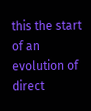this the start of an evolution of direct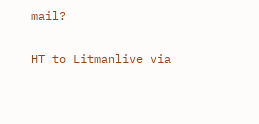mail?

HT to Litmanlive via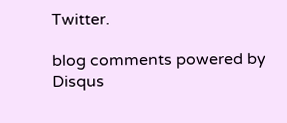Twitter.

blog comments powered by Disqus